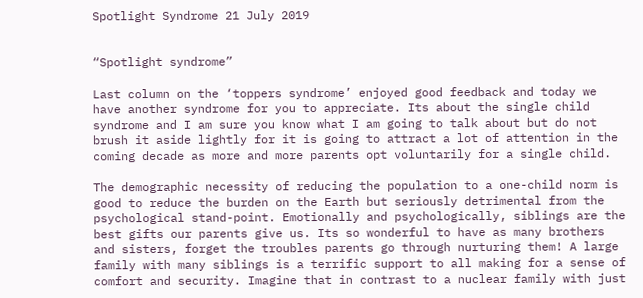Spotlight Syndrome 21 July 2019


“Spotlight syndrome”

Last column on the ‘toppers syndrome’ enjoyed good feedback and today we have another syndrome for you to appreciate. Its about the single child syndrome and I am sure you know what I am going to talk about but do not brush it aside lightly for it is going to attract a lot of attention in the coming decade as more and more parents opt voluntarily for a single child.

The demographic necessity of reducing the population to a one-child norm is good to reduce the burden on the Earth but seriously detrimental from the psychological stand-point. Emotionally and psychologically, siblings are the best gifts our parents give us. Its so wonderful to have as many brothers and sisters, forget the troubles parents go through nurturing them! A large family with many siblings is a terrific support to all making for a sense of comfort and security. Imagine that in contrast to a nuclear family with just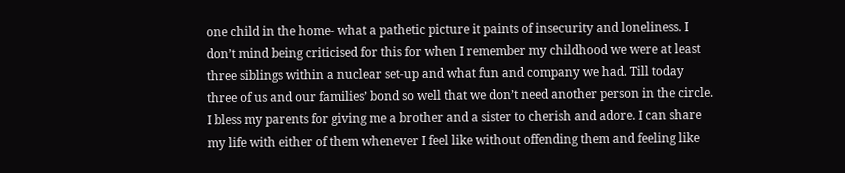one child in the home- what a pathetic picture it paints of insecurity and loneliness. I don’t mind being criticised for this for when I remember my childhood we were at least three siblings within a nuclear set-up and what fun and company we had. Till today three of us and our families’ bond so well that we don’t need another person in the circle. I bless my parents for giving me a brother and a sister to cherish and adore. I can share my life with either of them whenever I feel like without offending them and feeling like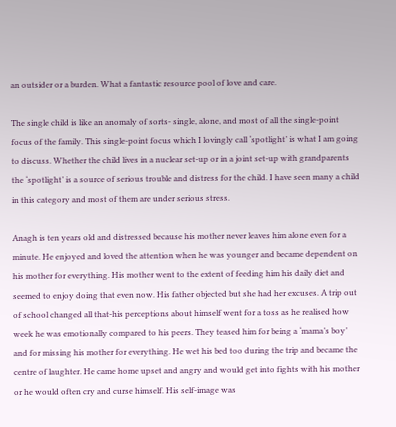an outsider or a burden. What a fantastic resource pool of love and care.

The single child is like an anomaly of sorts- single, alone, and most of all the single-point focus of the family. This single-point focus which I lovingly call ‘spotlight’ is what I am going to discuss. Whether the child lives in a nuclear set-up or in a joint set-up with grandparents the ‘spotlight’ is a source of serious trouble and distress for the child. I have seen many a child in this category and most of them are under serious stress.

Anagh is ten years old and distressed because his mother never leaves him alone even for a minute. He enjoyed and loved the attention when he was younger and became dependent on his mother for everything. His mother went to the extent of feeding him his daily diet and seemed to enjoy doing that even now. His father objected but she had her excuses. A trip out of school changed all that-his perceptions about himself went for a toss as he realised how week he was emotionally compared to his peers. They teased him for being a ‘mama’s boy’ and for missing his mother for everything. He wet his bed too during the trip and became the centre of laughter. He came home upset and angry and would get into fights with his mother or he would often cry and curse himself. His self-image was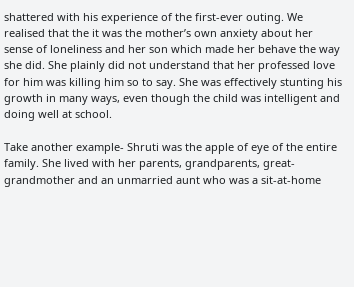shattered with his experience of the first-ever outing. We realised that the it was the mother’s own anxiety about her sense of loneliness and her son which made her behave the way she did. She plainly did not understand that her professed love for him was killing him so to say. She was effectively stunting his growth in many ways, even though the child was intelligent and doing well at school.

Take another example- Shruti was the apple of eye of the entire family. She lived with her parents, grandparents, great-grandmother and an unmarried aunt who was a sit-at-home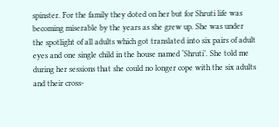spinster. For the family they doted on her but for Shruti life was becoming miserable by the years as she grew up. She was under the spotlight of all adults which got translated into six pairs of adult eyes and one single child in the house named ‘Shruti’. She told me during her sessions that she could no longer cope with the six adults and their cross-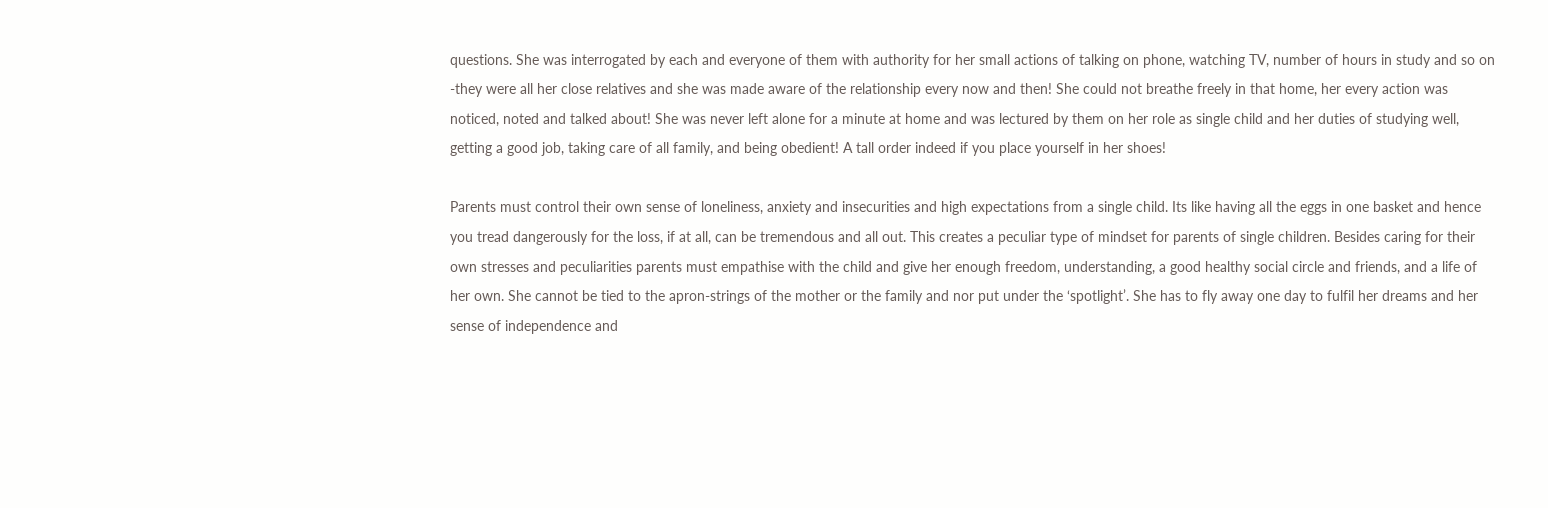questions. She was interrogated by each and everyone of them with authority for her small actions of talking on phone, watching TV, number of hours in study and so on -they were all her close relatives and she was made aware of the relationship every now and then! She could not breathe freely in that home, her every action was noticed, noted and talked about! She was never left alone for a minute at home and was lectured by them on her role as single child and her duties of studying well, getting a good job, taking care of all family, and being obedient! A tall order indeed if you place yourself in her shoes!

Parents must control their own sense of loneliness, anxiety and insecurities and high expectations from a single child. Its like having all the eggs in one basket and hence you tread dangerously for the loss, if at all, can be tremendous and all out. This creates a peculiar type of mindset for parents of single children. Besides caring for their own stresses and peculiarities parents must empathise with the child and give her enough freedom, understanding, a good healthy social circle and friends, and a life of her own. She cannot be tied to the apron-strings of the mother or the family and nor put under the ‘spotlight’. She has to fly away one day to fulfil her dreams and her sense of independence and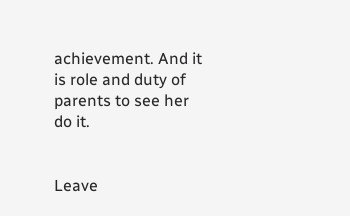achievement. And it is role and duty of parents to see her do it.


Leave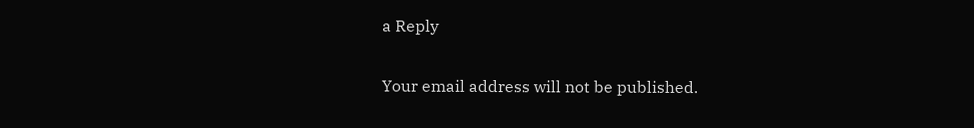a Reply

Your email address will not be published.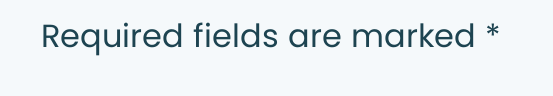Required fields are marked *